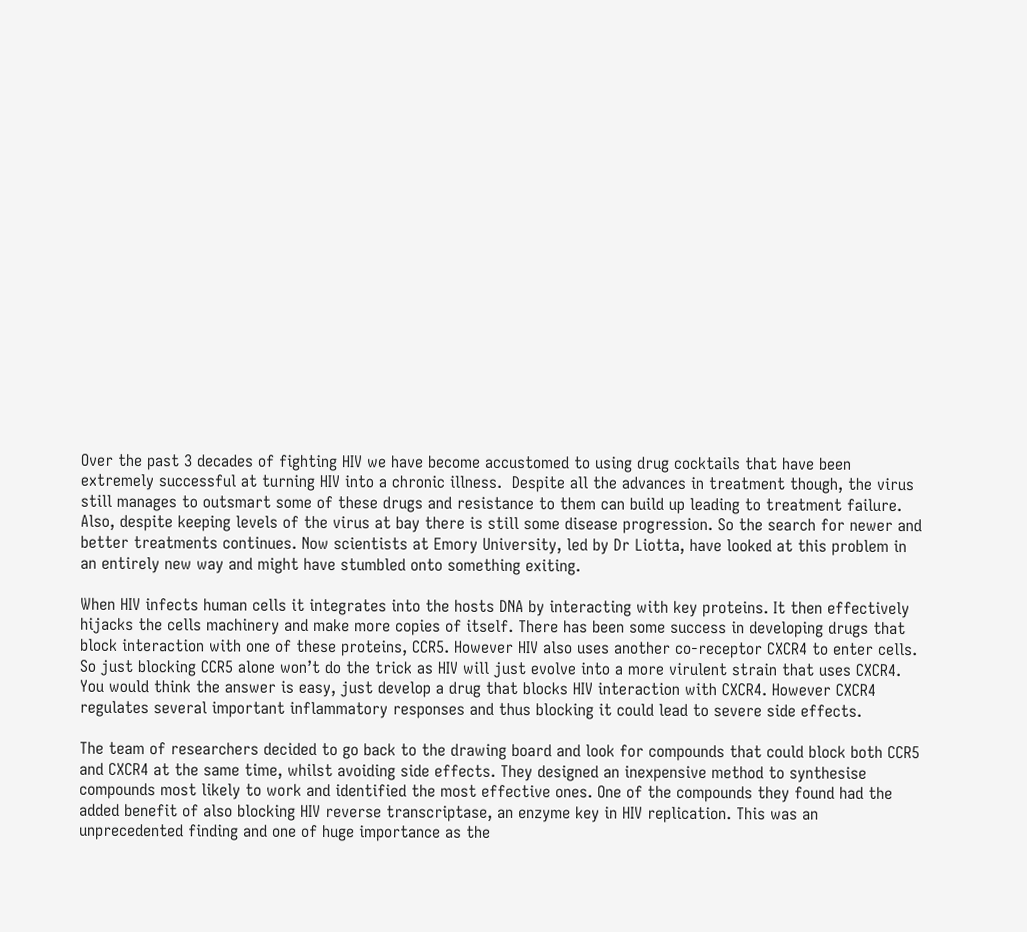Over the past 3 decades of fighting HIV we have become accustomed to using drug cocktails that have been extremely successful at turning HIV into a chronic illness.  Despite all the advances in treatment though, the virus still manages to outsmart some of these drugs and resistance to them can build up leading to treatment failure. Also, despite keeping levels of the virus at bay there is still some disease progression. So the search for newer and better treatments continues. Now scientists at Emory University, led by Dr Liotta, have looked at this problem in an entirely new way and might have stumbled onto something exiting.

When HIV infects human cells it integrates into the hosts DNA by interacting with key proteins. It then effectively hijacks the cells machinery and make more copies of itself. There has been some success in developing drugs that block interaction with one of these proteins, CCR5. However HIV also uses another co-receptor CXCR4 to enter cells. So just blocking CCR5 alone won’t do the trick as HIV will just evolve into a more virulent strain that uses CXCR4.  You would think the answer is easy, just develop a drug that blocks HIV interaction with CXCR4. However CXCR4 regulates several important inflammatory responses and thus blocking it could lead to severe side effects.

The team of researchers decided to go back to the drawing board and look for compounds that could block both CCR5 and CXCR4 at the same time, whilst avoiding side effects. They designed an inexpensive method to synthesise compounds most likely to work and identified the most effective ones. One of the compounds they found had the added benefit of also blocking HIV reverse transcriptase, an enzyme key in HIV replication. This was an unprecedented finding and one of huge importance as the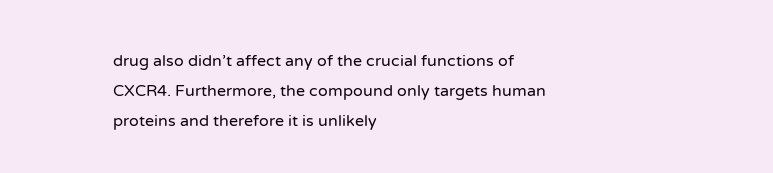drug also didn’t affect any of the crucial functions of CXCR4. Furthermore, the compound only targets human proteins and therefore it is unlikely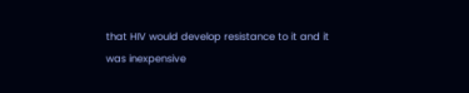that HIV would develop resistance to it and it was inexpensive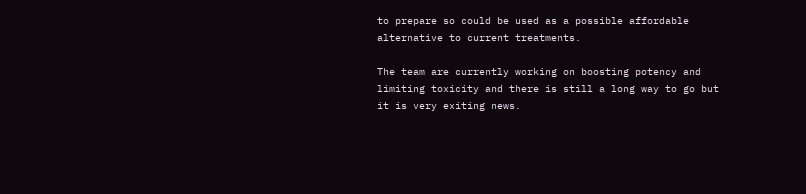to prepare so could be used as a possible affordable alternative to current treatments.

The team are currently working on boosting potency and limiting toxicity and there is still a long way to go but it is very exiting news.